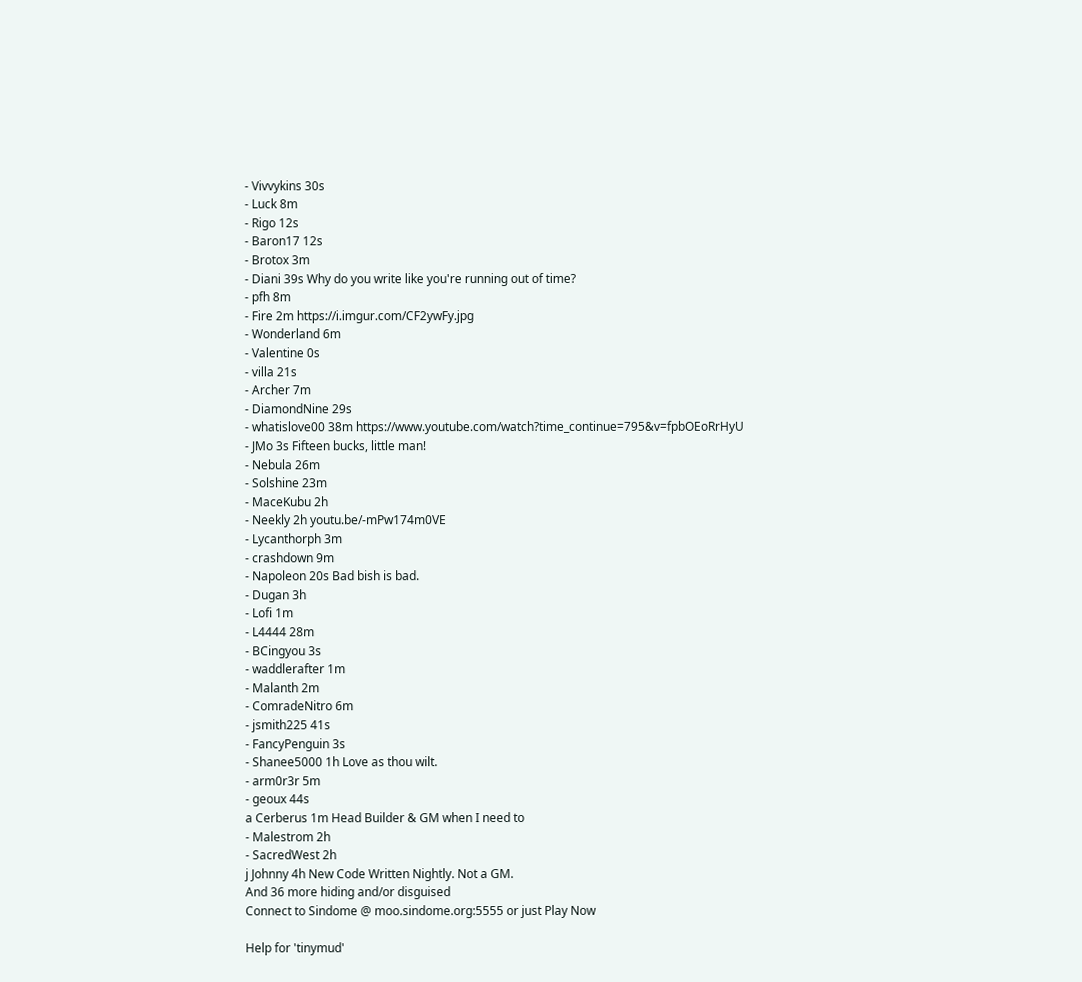- Vivvykins 30s
- Luck 8m
- Rigo 12s
- Baron17 12s
- Brotox 3m
- Diani 39s Why do you write like you're running out of time?
- pfh 8m
- Fire 2m https://i.imgur.com/CF2ywFy.jpg
- Wonderland 6m
- Valentine 0s
- villa 21s
- Archer 7m
- DiamondNine 29s
- whatislove00 38m https://www.youtube.com/watch?time_continue=795&v=fpbOEoRrHyU
- JMo 3s Fifteen bucks, little man!
- Nebula 26m
- Solshine 23m
- MaceKubu 2h
- Neekly 2h youtu.be/-mPw174m0VE
- Lycanthorph 3m
- crashdown 9m
- Napoleon 20s Bad bish is bad.
- Dugan 3h
- Lofi 1m
- L4444 28m
- BCingyou 3s
- waddlerafter 1m
- Malanth 2m
- ComradeNitro 6m
- jsmith225 41s
- FancyPenguin 3s
- Shanee5000 1h Love as thou wilt.
- arm0r3r 5m
- geoux 44s
a Cerberus 1m Head Builder & GM when I need to
- Malestrom 2h
- SacredWest 2h
j Johnny 4h New Code Written Nightly. Not a GM.
And 36 more hiding and/or disguised
Connect to Sindome @ moo.sindome.org:5555 or just Play Now

Help for 'tinymud'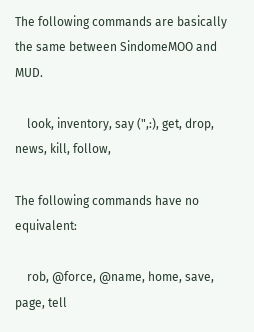The following commands are basically the same between SindomeMOO and MUD.

    look, inventory, say (",:), get, drop, news, kill, follow,

The following commands have no equivalent:

    rob, @force, @name, home, save, page, tell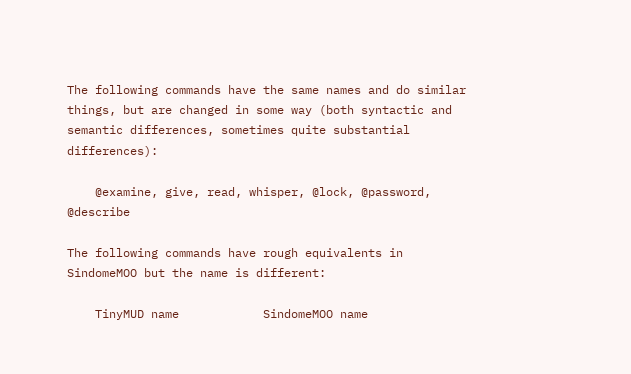The following commands have the same names and do similar things, but are changed in some way (both syntactic and semantic differences, sometimes quite substantial differences):

    @examine, give, read, whisper, @lock, @password, @describe

The following commands have rough equivalents in SindomeMOO but the name is different:

    TinyMUD name            SindomeMOO name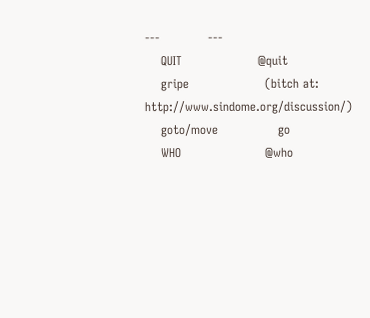---            ---
    QUIT                   @quit
    gripe                   (bitch at: http://www.sindome.org/discussion/)
    goto/move               go
    WHO                     @who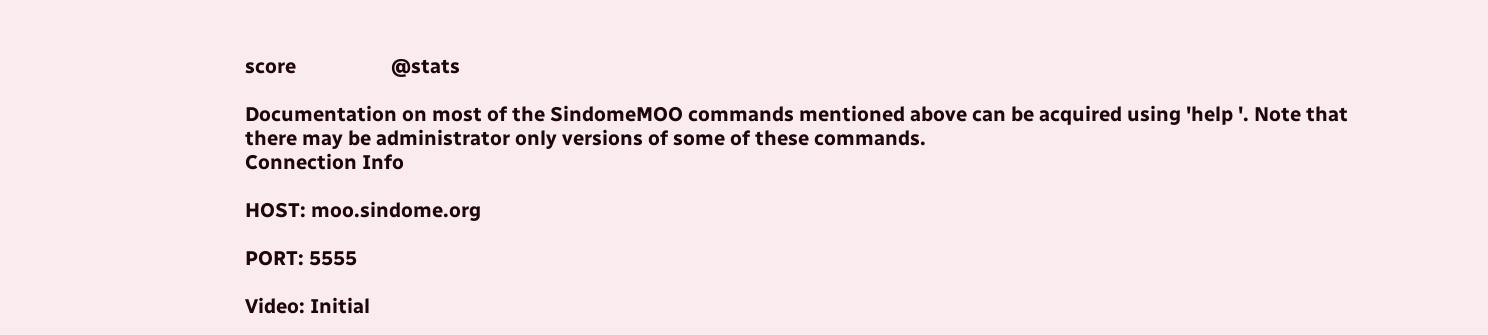score                   @stats

Documentation on most of the SindomeMOO commands mentioned above can be acquired using 'help '. Note that there may be administrator only versions of some of these commands.
Connection Info

HOST: moo.sindome.org

PORT: 5555

Video: Initial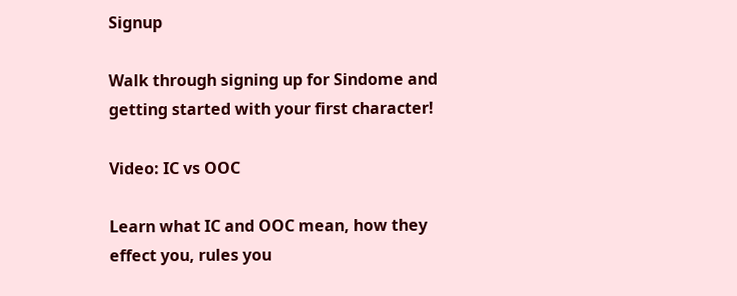Signup

Walk through signing up for Sindome and getting started with your first character!

Video: IC vs OOC

Learn what IC and OOC mean, how they effect you, rules you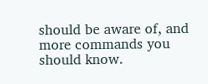should be aware of, and more commands you should know.